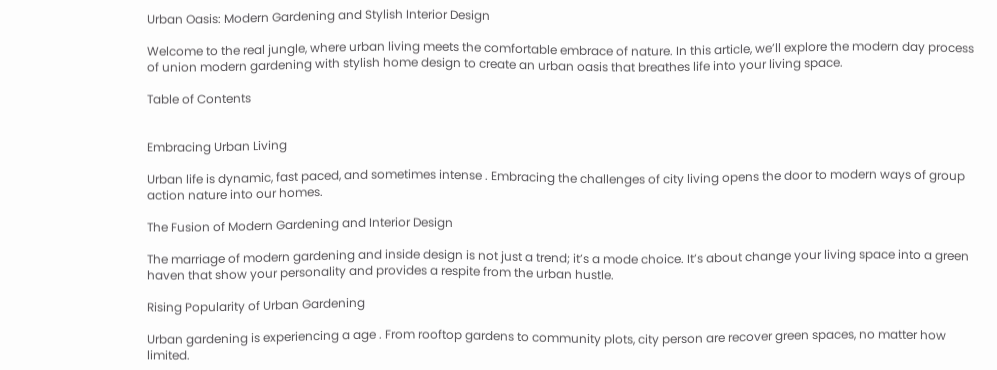Urban Oasis: Modern Gardening and Stylish Interior Design

Welcome to the real jungle, where urban living meets the comfortable embrace of nature. In this article, we’ll explore the modern day process of union modern gardening with stylish home design to create an urban oasis that breathes life into your living space.

Table of Contents


Embracing Urban Living

Urban life is dynamic, fast paced, and sometimes intense . Embracing the challenges of city living opens the door to modern ways of group action nature into our homes.

The Fusion of Modern Gardening and Interior Design

The marriage of modern gardening and inside design is not just a trend; it’s a mode choice. It’s about change your living space into a green haven that show your personality and provides a respite from the urban hustle.

Rising Popularity of Urban Gardening

Urban gardening is experiencing a age . From rooftop gardens to community plots, city person are recover green spaces, no matter how limited.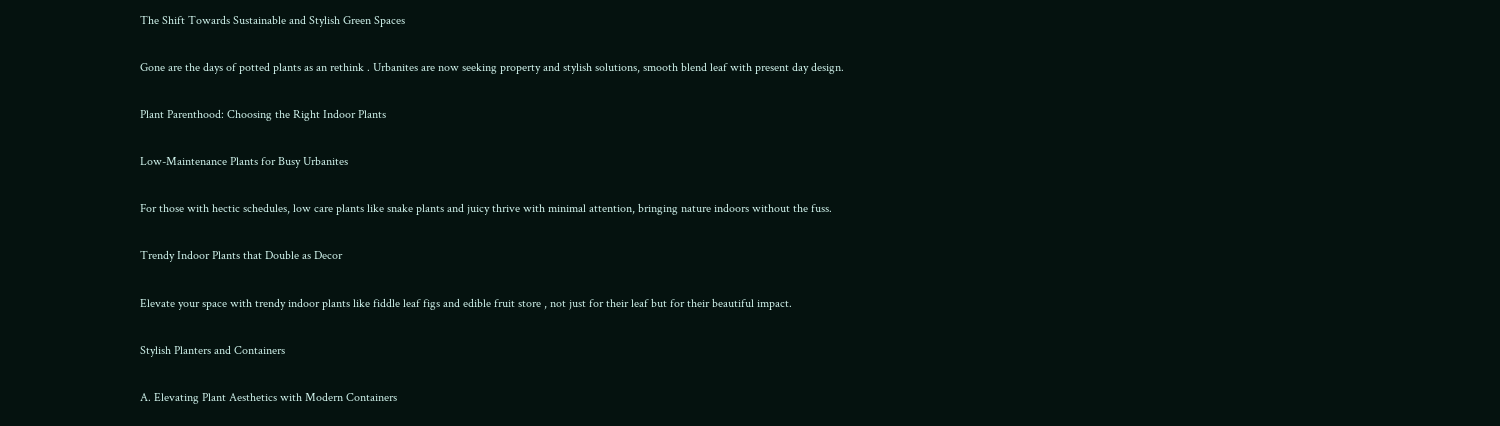The Shift Towards Sustainable and Stylish Green Spaces

Gone are the days of potted plants as an rethink . Urbanites are now seeking property and stylish solutions, smooth blend leaf with present day design.

Plant Parenthood: Choosing the Right Indoor Plants

Low-Maintenance Plants for Busy Urbanites

For those with hectic schedules, low care plants like snake plants and juicy thrive with minimal attention, bringing nature indoors without the fuss.

Trendy Indoor Plants that Double as Decor

Elevate your space with trendy indoor plants like fiddle leaf figs and edible fruit store , not just for their leaf but for their beautiful impact.

Stylish Planters and Containers

A. Elevating Plant Aesthetics with Modern Containers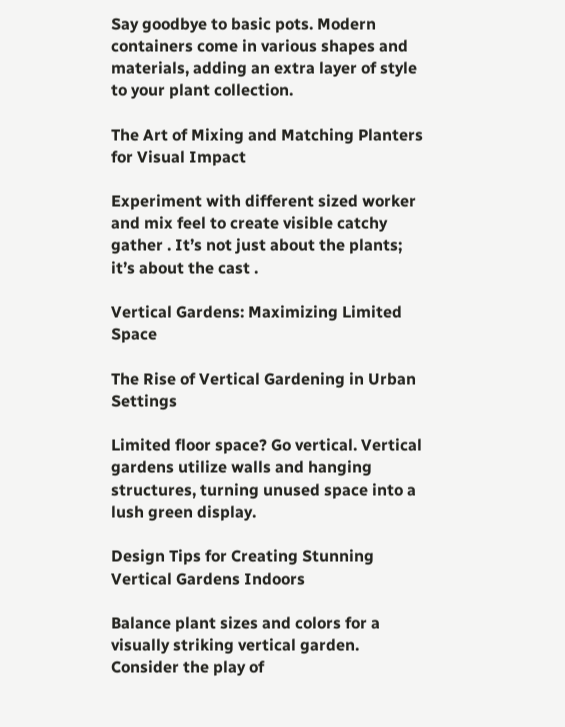Say goodbye to basic pots. Modern containers come in various shapes and materials, adding an extra layer of style to your plant collection.

The Art of Mixing and Matching Planters for Visual Impact

Experiment with different sized worker and mix feel to create visible catchy gather . It’s not just about the plants; it’s about the cast .

Vertical Gardens: Maximizing Limited Space

The Rise of Vertical Gardening in Urban Settings

Limited floor space? Go vertical. Vertical gardens utilize walls and hanging structures, turning unused space into a lush green display.

Design Tips for Creating Stunning Vertical Gardens Indoors

Balance plant sizes and colors for a visually striking vertical garden. Consider the play of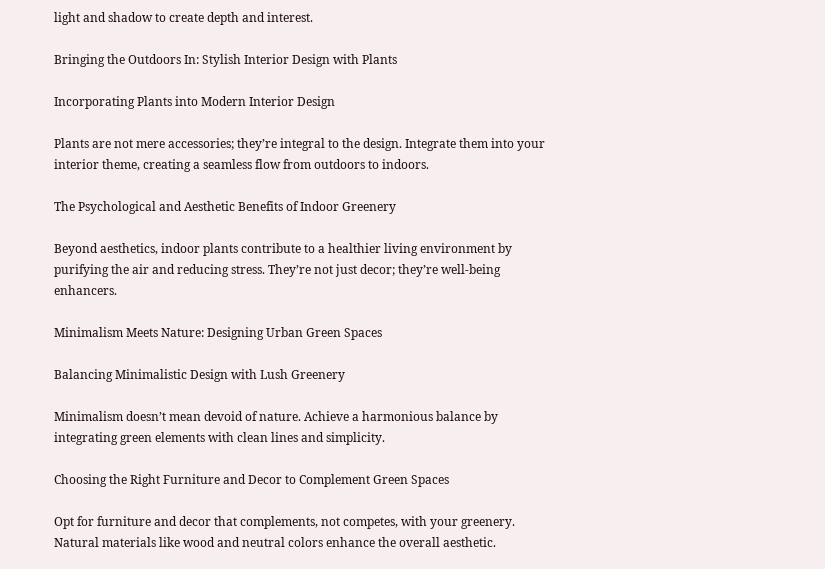light and shadow to create depth and interest.

Bringing the Outdoors In: Stylish Interior Design with Plants

Incorporating Plants into Modern Interior Design

Plants are not mere accessories; they’re integral to the design. Integrate them into your interior theme, creating a seamless flow from outdoors to indoors.

The Psychological and Aesthetic Benefits of Indoor Greenery

Beyond aesthetics, indoor plants contribute to a healthier living environment by purifying the air and reducing stress. They’re not just decor; they’re well-being enhancers.

Minimalism Meets Nature: Designing Urban Green Spaces

Balancing Minimalistic Design with Lush Greenery

Minimalism doesn’t mean devoid of nature. Achieve a harmonious balance by integrating green elements with clean lines and simplicity.

Choosing the Right Furniture and Decor to Complement Green Spaces

Opt for furniture and decor that complements, not competes, with your greenery. Natural materials like wood and neutral colors enhance the overall aesthetic.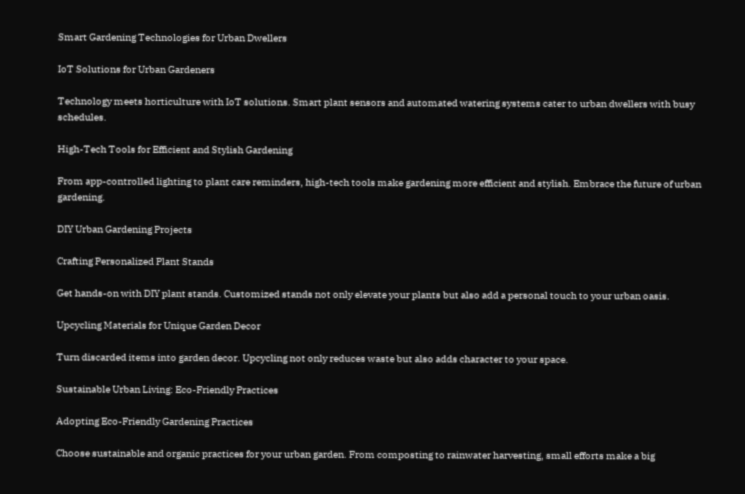Smart Gardening Technologies for Urban Dwellers

IoT Solutions for Urban Gardeners

Technology meets horticulture with IoT solutions. Smart plant sensors and automated watering systems cater to urban dwellers with busy schedules.

High-Tech Tools for Efficient and Stylish Gardening

From app-controlled lighting to plant care reminders, high-tech tools make gardening more efficient and stylish. Embrace the future of urban gardening.

DIY Urban Gardening Projects

Crafting Personalized Plant Stands

Get hands-on with DIY plant stands. Customized stands not only elevate your plants but also add a personal touch to your urban oasis.

Upcycling Materials for Unique Garden Decor

Turn discarded items into garden decor. Upcycling not only reduces waste but also adds character to your space.

Sustainable Urban Living: Eco-Friendly Practices

Adopting Eco-Friendly Gardening Practices

Choose sustainable and organic practices for your urban garden. From composting to rainwater harvesting, small efforts make a big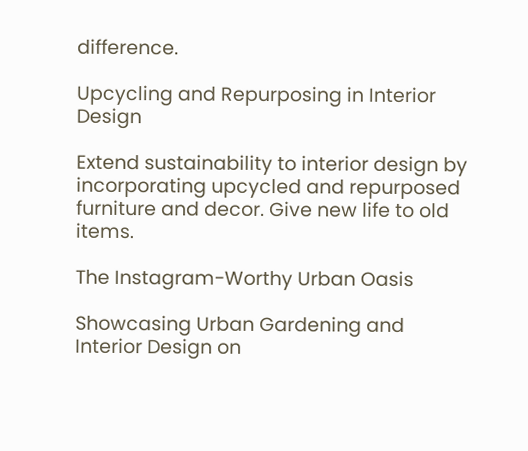difference.

Upcycling and Repurposing in Interior Design

Extend sustainability to interior design by incorporating upcycled and repurposed furniture and decor. Give new life to old items.

The Instagram-Worthy Urban Oasis

Showcasing Urban Gardening and Interior Design on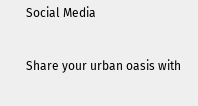Social Media

Share your urban oasis with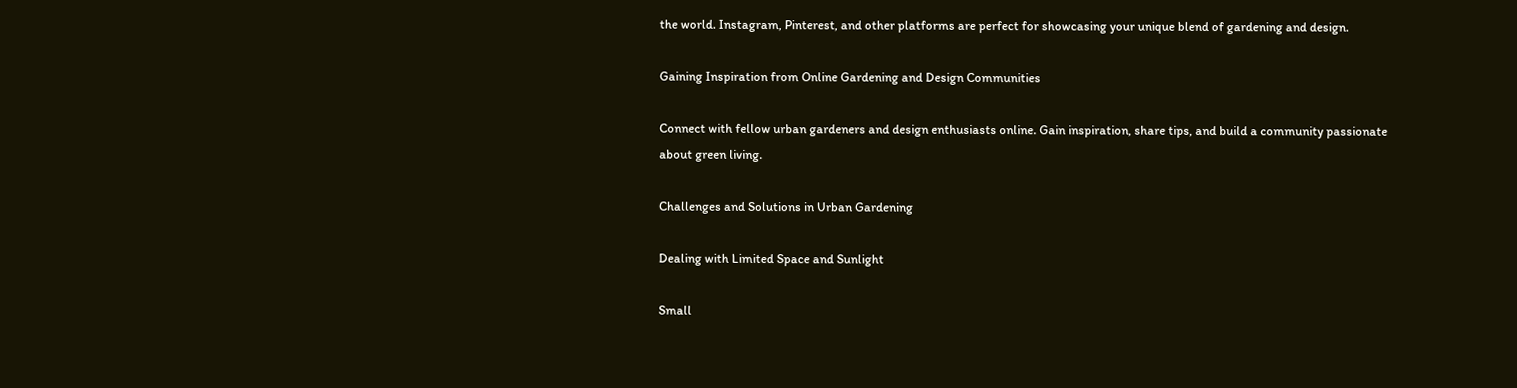the world. Instagram, Pinterest, and other platforms are perfect for showcasing your unique blend of gardening and design.

Gaining Inspiration from Online Gardening and Design Communities

Connect with fellow urban gardeners and design enthusiasts online. Gain inspiration, share tips, and build a community passionate about green living.

Challenges and Solutions in Urban Gardening

Dealing with Limited Space and Sunlight

Small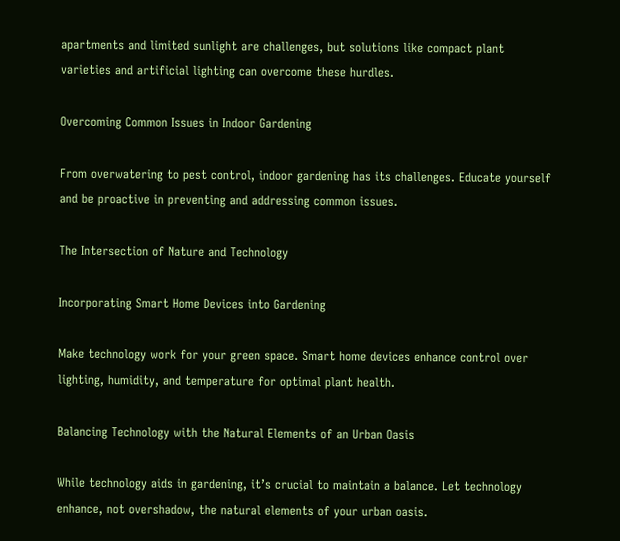apartments and limited sunlight are challenges, but solutions like compact plant varieties and artificial lighting can overcome these hurdles.

Overcoming Common Issues in Indoor Gardening

From overwatering to pest control, indoor gardening has its challenges. Educate yourself and be proactive in preventing and addressing common issues.

The Intersection of Nature and Technology

Incorporating Smart Home Devices into Gardening

Make technology work for your green space. Smart home devices enhance control over lighting, humidity, and temperature for optimal plant health.

Balancing Technology with the Natural Elements of an Urban Oasis

While technology aids in gardening, it’s crucial to maintain a balance. Let technology enhance, not overshadow, the natural elements of your urban oasis.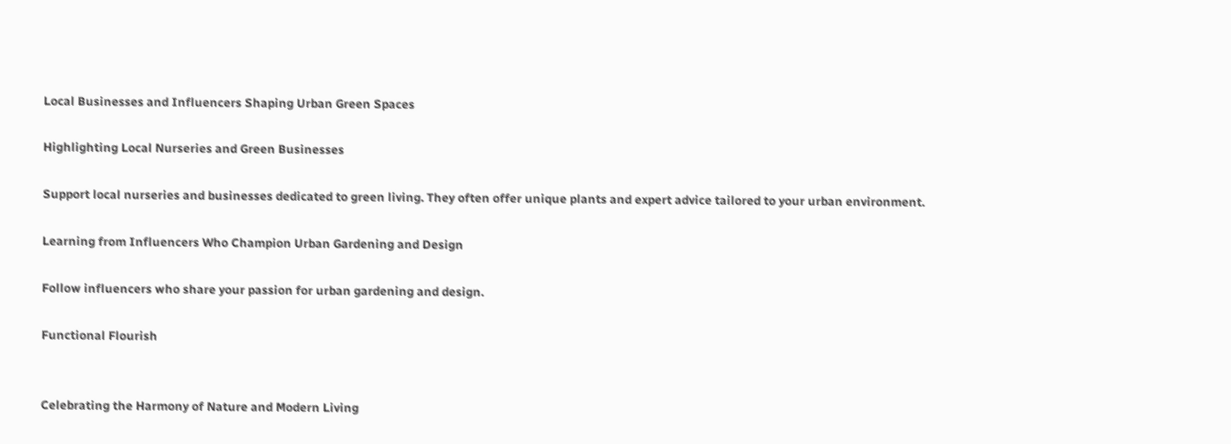Local Businesses and Influencers Shaping Urban Green Spaces

Highlighting Local Nurseries and Green Businesses

Support local nurseries and businesses dedicated to green living. They often offer unique plants and expert advice tailored to your urban environment.

Learning from Influencers Who Champion Urban Gardening and Design

Follow influencers who share your passion for urban gardening and design.

Functional Flourish


Celebrating the Harmony of Nature and Modern Living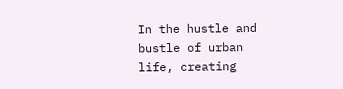In the hustle and bustle of urban life, creating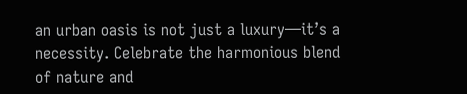an urban oasis is not just a luxury—it’s a necessity. Celebrate the harmonious blend of nature and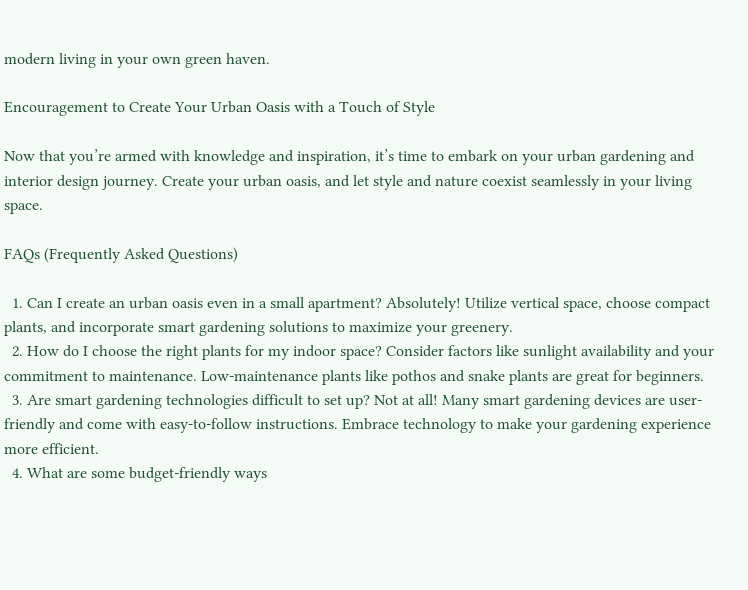modern living in your own green haven.

Encouragement to Create Your Urban Oasis with a Touch of Style

Now that you’re armed with knowledge and inspiration, it’s time to embark on your urban gardening and interior design journey. Create your urban oasis, and let style and nature coexist seamlessly in your living space.

FAQs (Frequently Asked Questions)

  1. Can I create an urban oasis even in a small apartment? Absolutely! Utilize vertical space, choose compact plants, and incorporate smart gardening solutions to maximize your greenery.
  2. How do I choose the right plants for my indoor space? Consider factors like sunlight availability and your commitment to maintenance. Low-maintenance plants like pothos and snake plants are great for beginners.
  3. Are smart gardening technologies difficult to set up? Not at all! Many smart gardening devices are user-friendly and come with easy-to-follow instructions. Embrace technology to make your gardening experience more efficient.
  4. What are some budget-friendly ways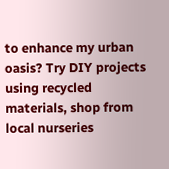to enhance my urban oasis? Try DIY projects using recycled materials, shop from local nurseries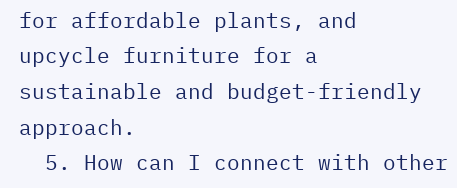for affordable plants, and upcycle furniture for a sustainable and budget-friendly approach.
  5. How can I connect with other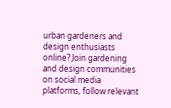urban gardeners and design enthusiasts online? Join gardening and design communities on social media platforms, follow relevant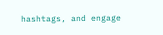hashtags, and engage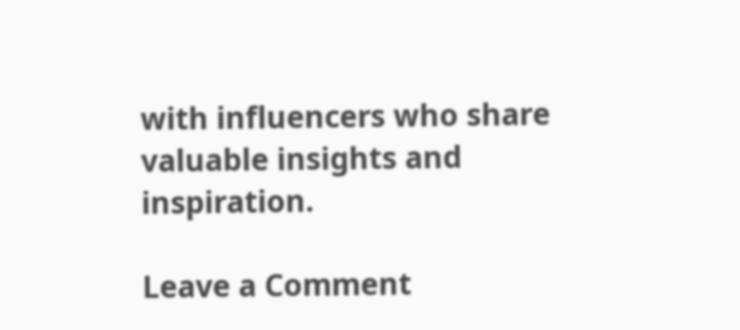with influencers who share valuable insights and inspiration.

Leave a Comment